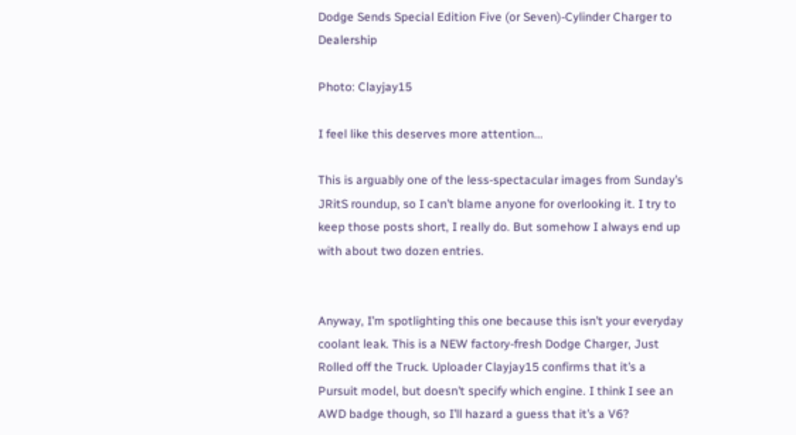Dodge Sends Special Edition Five (or Seven)-Cylinder Charger to Dealership

Photo: Clayjay15

I feel like this deserves more attention...

This is arguably one of the less-spectacular images from Sunday’s JRitS roundup, so I can’t blame anyone for overlooking it. I try to keep those posts short, I really do. But somehow I always end up with about two dozen entries.


Anyway, I’m spotlighting this one because this isn’t your everyday coolant leak. This is a NEW factory-fresh Dodge Charger, Just Rolled off the Truck. Uploader Clayjay15 confirms that it’s a Pursuit model, but doesn’t specify which engine. I think I see an AWD badge though, so I’ll hazard a guess that it’s a V6?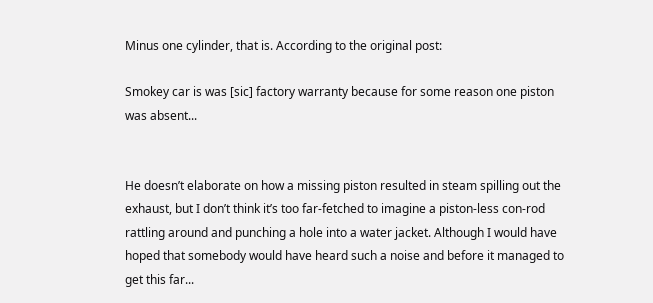Minus one cylinder, that is. According to the original post:

Smokey car is was [sic] factory warranty because for some reason one piston was absent...


He doesn’t elaborate on how a missing piston resulted in steam spilling out the exhaust, but I don’t think it’s too far-fetched to imagine a piston-less con-rod rattling around and punching a hole into a water jacket. Although I would have hoped that somebody would have heard such a noise and before it managed to get this far...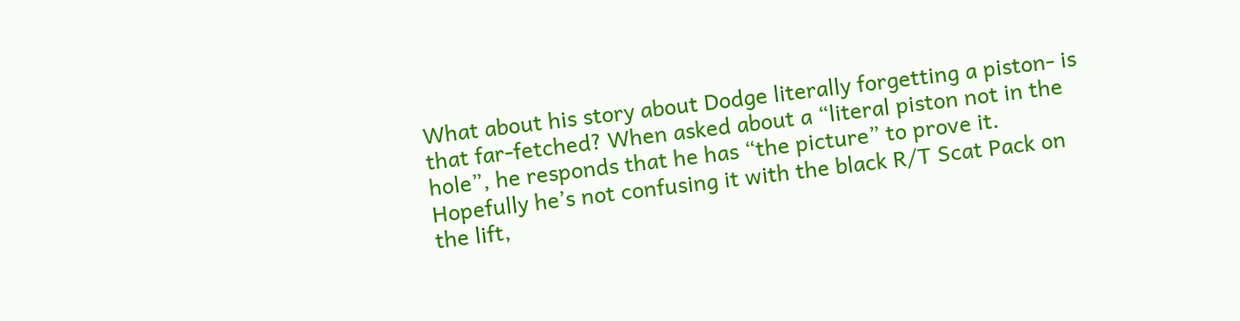What about his story about Dodge literally forgetting a piston- is that far-fetched? When asked about a “literal piston not in the hole”, he responds that he has “the picture” to prove it. Hopefully he’s not confusing it with the black R/T Scat Pack on the lift,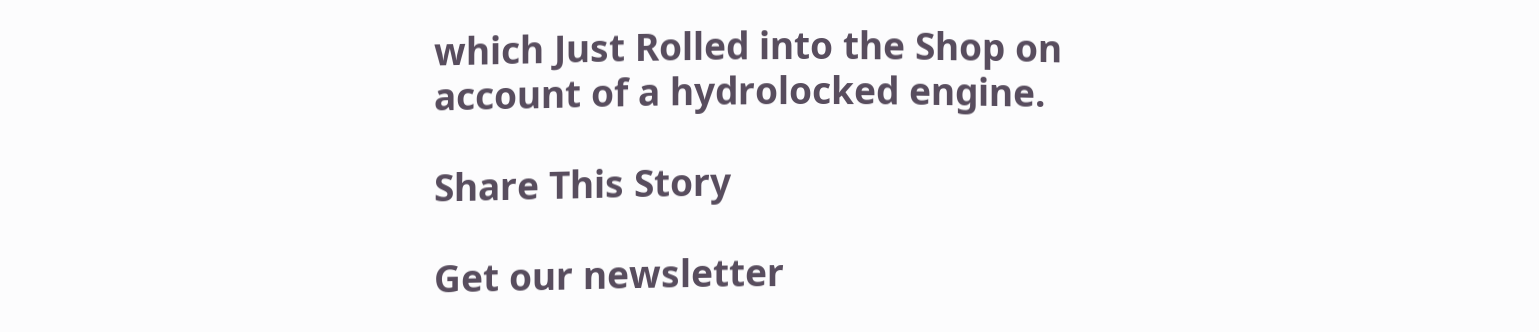which Just Rolled into the Shop on account of a hydrolocked engine.

Share This Story

Get our newsletter